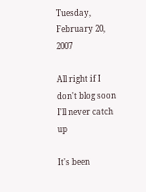Tuesday, February 20, 2007

All right if I don't blog soon I'll never catch up

It's been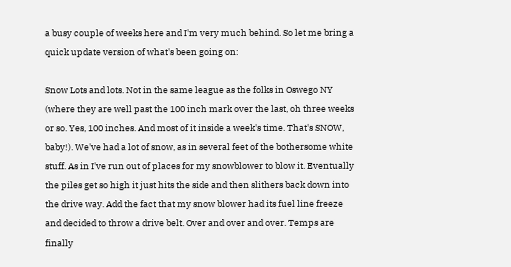a busy couple of weeks here and I'm very much behind. So let me bring a quick update version of what's been going on:

Snow Lots and lots. Not in the same league as the folks in Oswego NY (where they are well past the 100 inch mark over the last, oh three weeks or so. Yes, 100 inches. And most of it inside a week's time. That's SNOW, baby!). We've had a lot of snow, as in several feet of the bothersome white stuff. As in I've run out of places for my snowblower to blow it. Eventually the piles get so high it just hits the side and then slithers back down into the drive way. Add the fact that my snow blower had its fuel line freeze and decided to throw a drive belt. Over and over and over. Temps are finally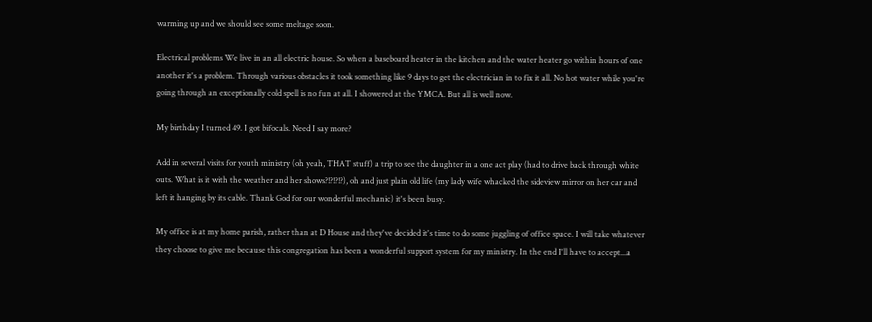warming up and we should see some meltage soon.

Electrical problems We live in an all electric house. So when a baseboard heater in the kitchen and the water heater go within hours of one another it's a problem. Through various obstacles it took something like 9 days to get the electrician in to fix it all. No hot water while you're going through an exceptionally cold spell is no fun at all. I showered at the YMCA. But all is well now.

My birthday I turned 49. I got bifocals. Need I say more?

Add in several visits for youth ministry (oh yeah, THAT stuff) a trip to see the daughter in a one act play (had to drive back through white outs. What is it with the weather and her shows?!?!?!?), oh and just plain old life (my lady wife whacked the sideview mirror on her car and left it hanging by its cable. Thank God for our wonderful mechanic) it's been busy.

My office is at my home parish, rather than at D House and they've decided it's time to do some juggling of office space. I will take whatever they choose to give me because this congregation has been a wonderful support system for my ministry. In the end I'll have to accept...a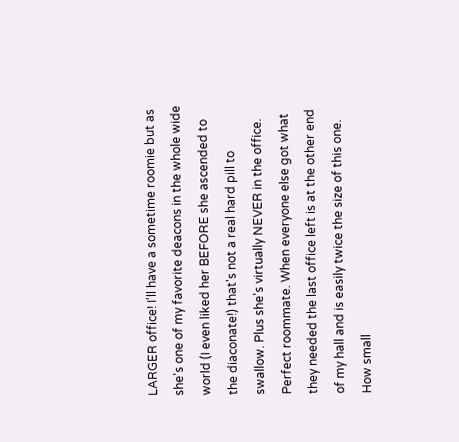LARGER office! I'll have a sometime roomie but as she's one of my favorite deacons in the whole wide world (I even liked her BEFORE she ascended to the diaconate!) that's not a real hard pill to swallow. Plus she's virtually NEVER in the office. Perfect roommate. When everyone else got what they needed the last office left is at the other end of my hall and is easily twice the size of this one. How small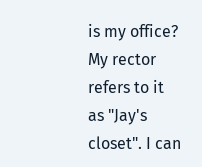is my office? My rector refers to it as "Jay's closet". I can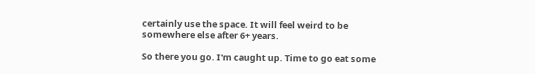certainly use the space. It will feel weird to be somewhere else after 6+ years.

So there you go. I'm caught up. Time to go eat some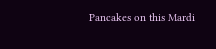Pancakes on this Mardi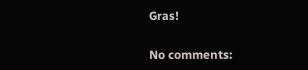Gras!


No comments: